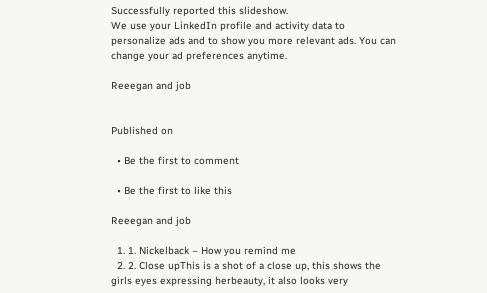Successfully reported this slideshow.
We use your LinkedIn profile and activity data to personalize ads and to show you more relevant ads. You can change your ad preferences anytime.

Reeegan and job


Published on

  • Be the first to comment

  • Be the first to like this

Reeegan and job

  1. 1. Nickelback – How you remind me
  2. 2. Close upThis is a shot of a close up, this shows the girls eyes expressing herbeauty, it also looks very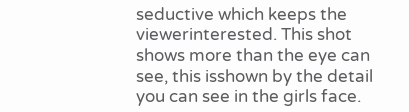seductive which keeps the viewerinterested. This shot shows more than the eye can see, this isshown by the detail you can see in the girls face.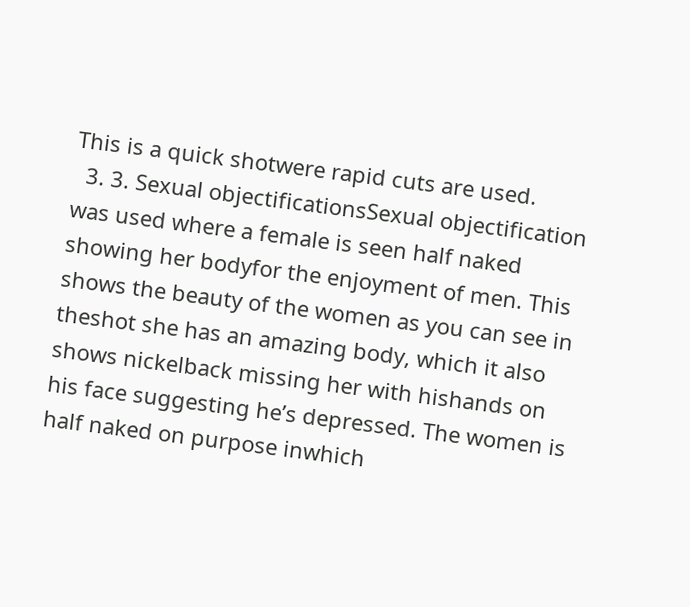This is a quick shotwere rapid cuts are used.
  3. 3. Sexual objectificationsSexual objectification was used where a female is seen half naked showing her bodyfor the enjoyment of men. This shows the beauty of the women as you can see in theshot she has an amazing body, which it also shows nickelback missing her with hishands on his face suggesting he’s depressed. The women is half naked on purpose inwhich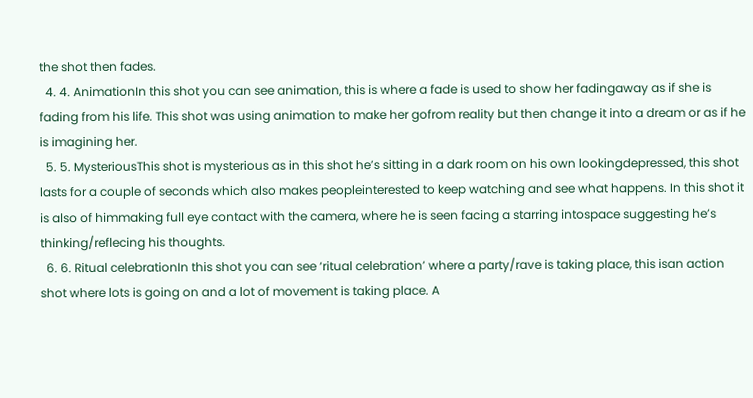the shot then fades.
  4. 4. AnimationIn this shot you can see animation, this is where a fade is used to show her fadingaway as if she is fading from his life. This shot was using animation to make her gofrom reality but then change it into a dream or as if he is imagining her.
  5. 5. MysteriousThis shot is mysterious as in this shot he’s sitting in a dark room on his own lookingdepressed, this shot lasts for a couple of seconds which also makes peopleinterested to keep watching and see what happens. In this shot it is also of himmaking full eye contact with the camera, where he is seen facing a starring intospace suggesting he’s thinking/reflecing his thoughts.
  6. 6. Ritual celebrationIn this shot you can see ‘ritual celebration’ where a party/rave is taking place, this isan action shot where lots is going on and a lot of movement is taking place. A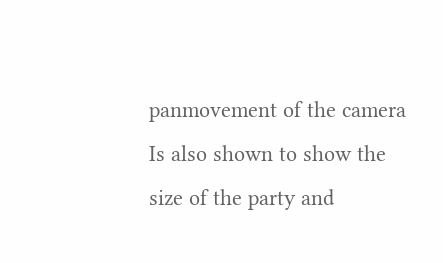panmovement of the camera Is also shown to show the size of the party and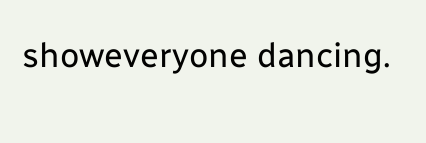showeveryone dancing.